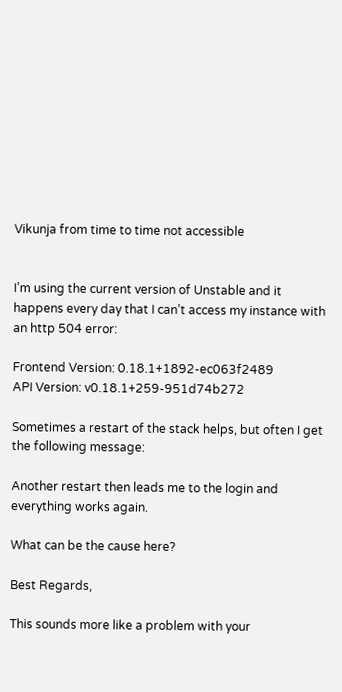Vikunja from time to time not accessible


I’m using the current version of Unstable and it happens every day that I can’t access my instance with an http 504 error:

Frontend Version: 0.18.1+1892-ec063f2489
API Version: v0.18.1+259-951d74b272

Sometimes a restart of the stack helps, but often I get the following message:

Another restart then leads me to the login and everything works again.

What can be the cause here?

Best Regards,

This sounds more like a problem with your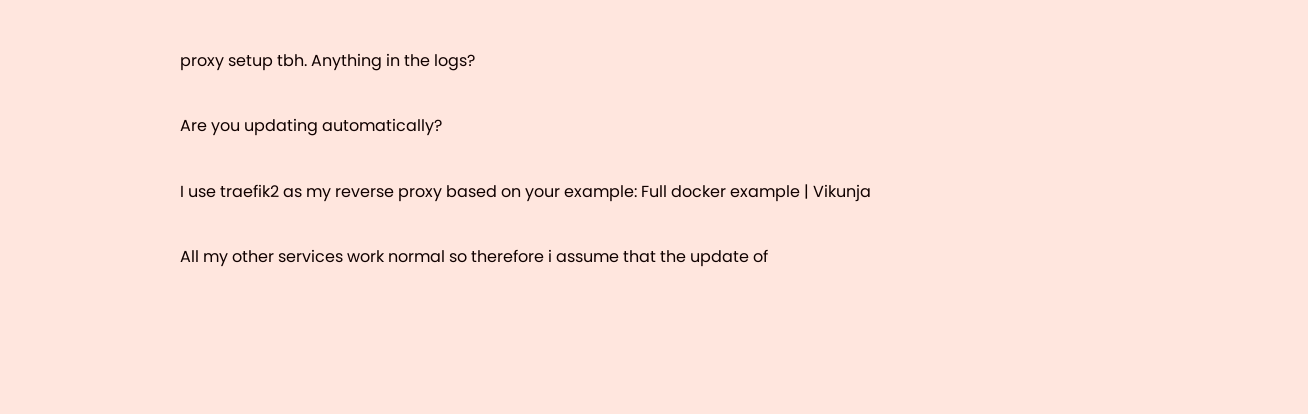proxy setup tbh. Anything in the logs?

Are you updating automatically?

I use traefik2 as my reverse proxy based on your example: Full docker example | Vikunja

All my other services work normal so therefore i assume that the update of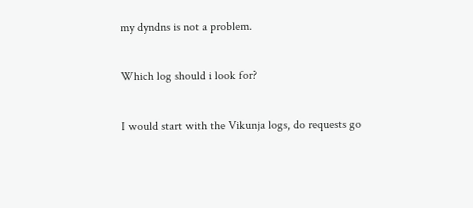my dyndns is not a problem.

Which log should i look for?

I would start with the Vikunja logs, do requests go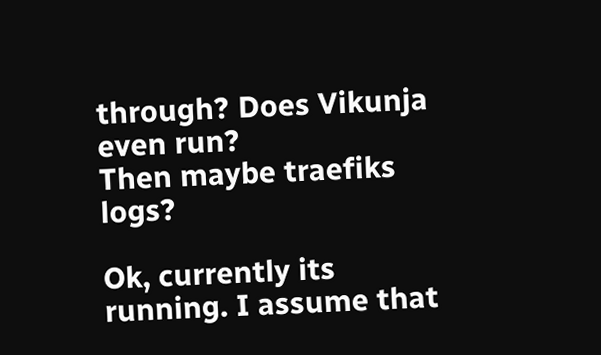through? Does Vikunja even run?
Then maybe traefiks logs?

Ok, currently its running. I assume that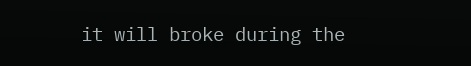it will broke during the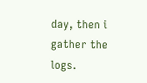day, then i gather the logs.